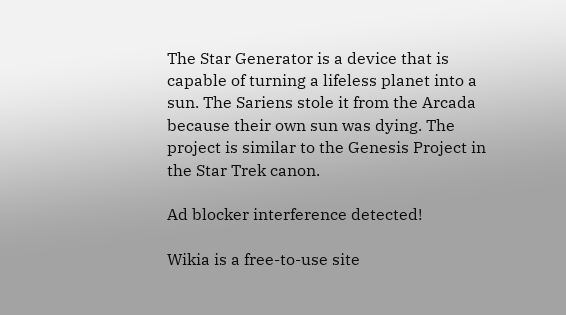The Star Generator is a device that is capable of turning a lifeless planet into a sun. The Sariens stole it from the Arcada because their own sun was dying. The project is similar to the Genesis Project in the Star Trek canon.

Ad blocker interference detected!

Wikia is a free-to-use site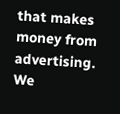that makes money from advertising. We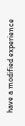have a modified experience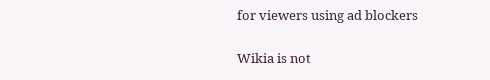for viewers using ad blockers

Wikia is not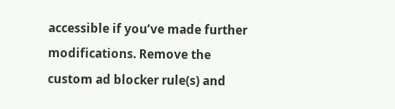accessible if you’ve made further modifications. Remove the custom ad blocker rule(s) and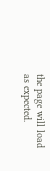the page will load as expected.